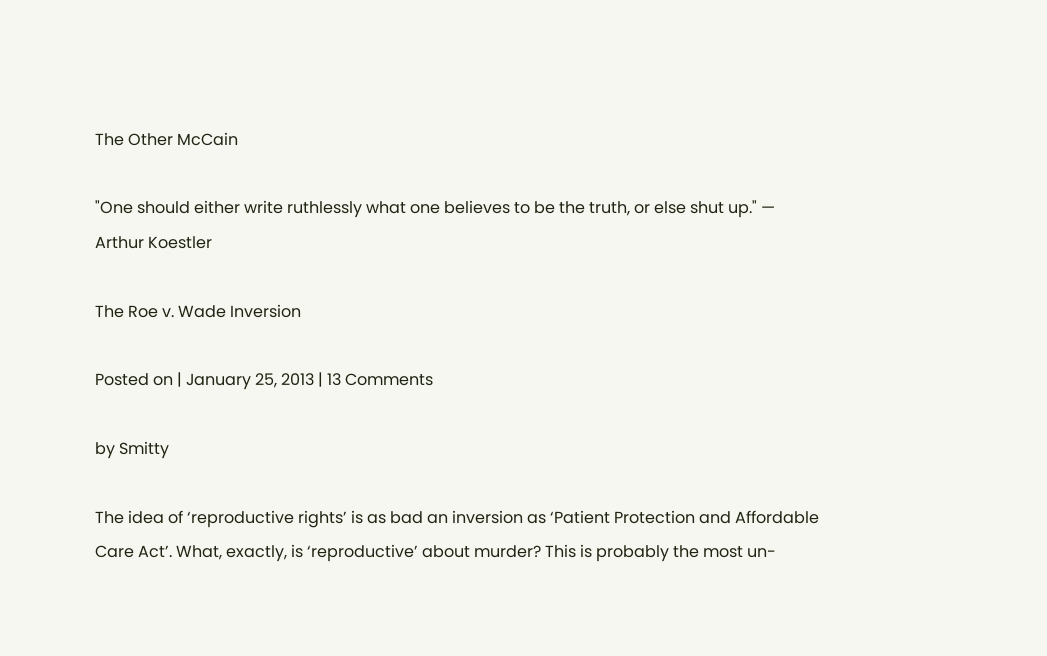The Other McCain

"One should either write ruthlessly what one believes to be the truth, or else shut up." — Arthur Koestler

The Roe v. Wade Inversion

Posted on | January 25, 2013 | 13 Comments

by Smitty

The idea of ‘reproductive rights’ is as bad an inversion as ‘Patient Protection and Affordable Care Act’. What, exactly, is ‘reproductive’ about murder? This is probably the most un-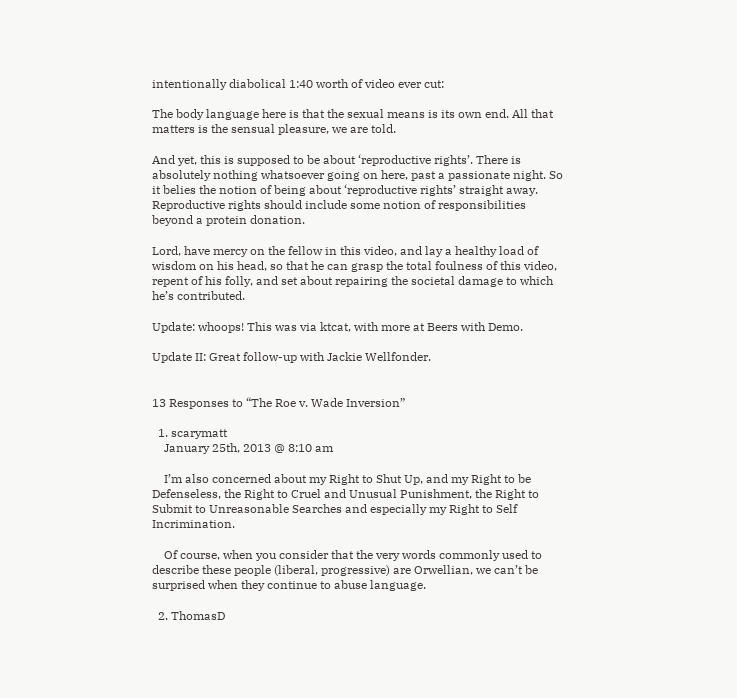intentionally diabolical 1:40 worth of video ever cut:

The body language here is that the sexual means is its own end. All that matters is the sensual pleasure, we are told.

And yet, this is supposed to be about ‘reproductive rights’. There is absolutely nothing whatsoever going on here, past a passionate night. So it belies the notion of being about ‘reproductive rights’ straight away. Reproductive rights should include some notion of responsibilities beyond a protein donation.

Lord, have mercy on the fellow in this video, and lay a healthy load of wisdom on his head, so that he can grasp the total foulness of this video, repent of his folly, and set about repairing the societal damage to which he’s contributed.

Update: whoops! This was via ktcat, with more at Beers with Demo.

Update II: Great follow-up with Jackie Wellfonder.


13 Responses to “The Roe v. Wade Inversion”

  1. scarymatt
    January 25th, 2013 @ 8:10 am

    I’m also concerned about my Right to Shut Up, and my Right to be Defenseless, the Right to Cruel and Unusual Punishment, the Right to Submit to Unreasonable Searches and especially my Right to Self Incrimination.

    Of course, when you consider that the very words commonly used to describe these people (liberal, progressive) are Orwellian, we can’t be surprised when they continue to abuse language.

  2. ThomasD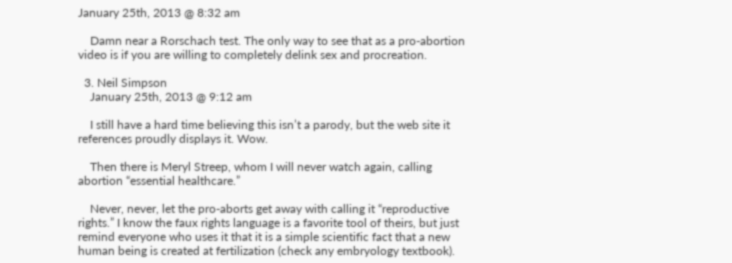January 25th, 2013 @ 8:32 am

    Damn near a Rorschach test. The only way to see that as a pro-abortion video is if you are willing to completely delink sex and procreation.

  3. Neil Simpson
    January 25th, 2013 @ 9:12 am

    I still have a hard time believing this isn’t a parody, but the web site it references proudly displays it. Wow.

    Then there is Meryl Streep, whom I will never watch again, calling abortion “essential healthcare.”

    Never, never, let the pro-aborts get away with calling it “reproductive rights.” I know the faux rights language is a favorite tool of theirs, but just remind everyone who uses it that it is a simple scientific fact that a new human being is created at fertilization (check any embryology textbook).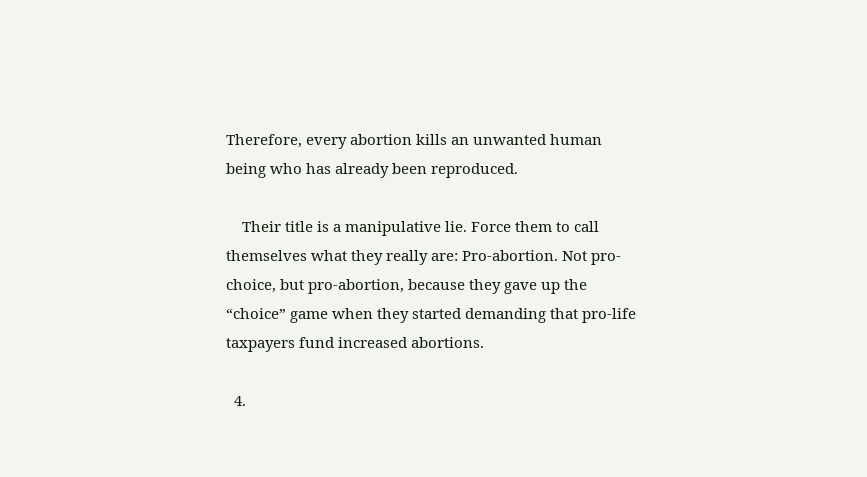Therefore, every abortion kills an unwanted human being who has already been reproduced.

    Their title is a manipulative lie. Force them to call themselves what they really are: Pro-abortion. Not pro-choice, but pro-abortion, because they gave up the “choice” game when they started demanding that pro-life taxpayers fund increased abortions.

  4.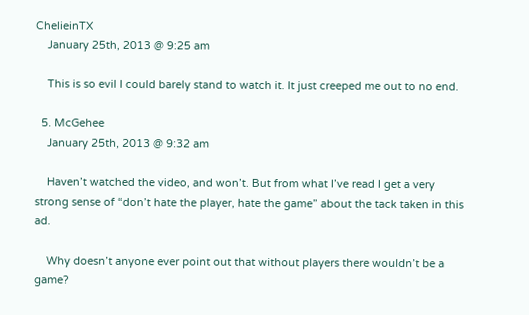ChelieinTX
    January 25th, 2013 @ 9:25 am

    This is so evil I could barely stand to watch it. It just creeped me out to no end.

  5. McGehee
    January 25th, 2013 @ 9:32 am

    Haven’t watched the video, and won’t. But from what I’ve read I get a very strong sense of “don’t hate the player, hate the game” about the tack taken in this ad.

    Why doesn’t anyone ever point out that without players there wouldn’t be a game?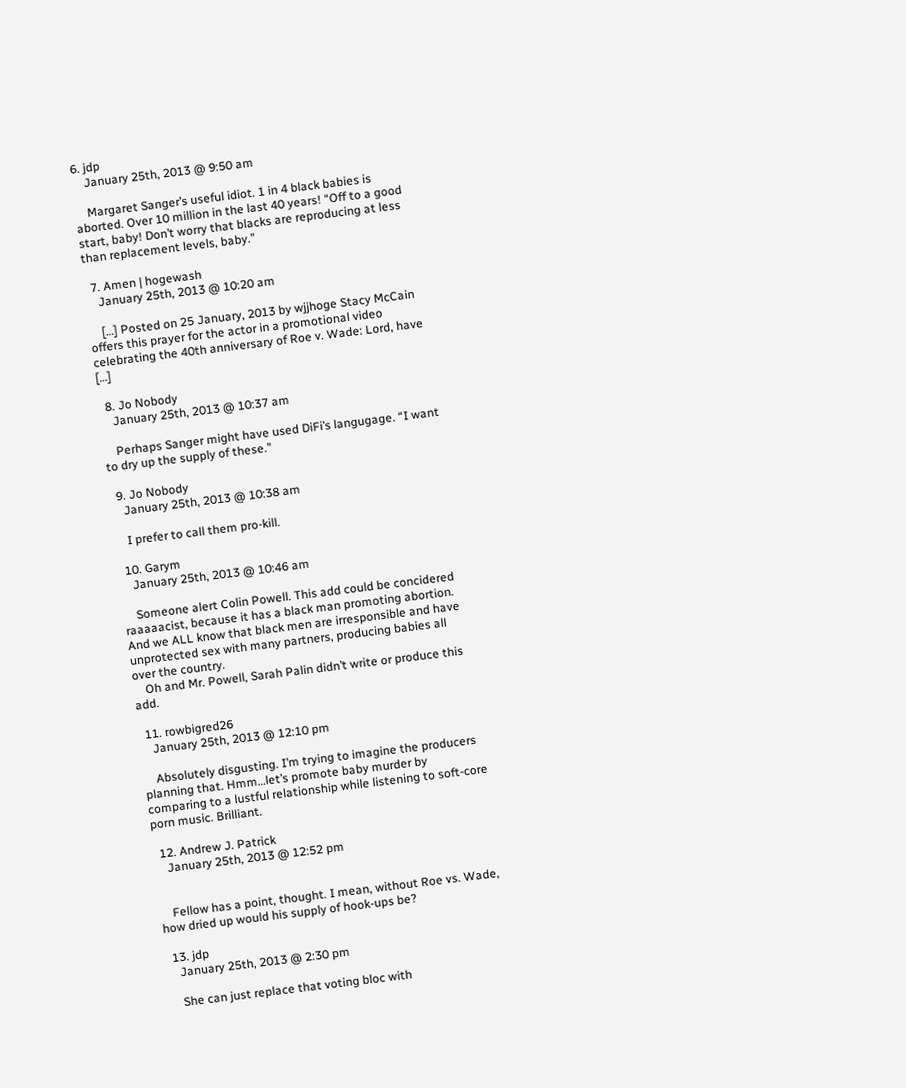6. jdp
    January 25th, 2013 @ 9:50 am

    Margaret Sanger’s useful idiot. 1 in 4 black babies is aborted. Over 10 million in the last 40 years! “Off to a good start, baby! Don’t worry that blacks are reproducing at less than replacement levels, baby.”

  7. Amen | hogewash
    January 25th, 2013 @ 10:20 am

    […] Posted on 25 January, 2013 by wjjhoge Stacy McCain offers this prayer for the actor in a promotional video celebrating the 40th anniversary of Roe v. Wade: Lord, have […]

  8. Jo Nobody
    January 25th, 2013 @ 10:37 am

    Perhaps Sanger might have used DiFi’s langugage. “I want to dry up the supply of these.”

  9. Jo Nobody
    January 25th, 2013 @ 10:38 am

    I prefer to call them pro-kill.

  10. Garym
    January 25th, 2013 @ 10:46 am

    Someone alert Colin Powell. This add could be concidered raaaaacist, because it has a black man promoting abortion. And we ALL know that black men are irresponsible and have unprotected sex with many partners, producing babies all over the country.
    Oh and Mr. Powell, Sarah Palin didn’t write or produce this add.

  11. rowbigred26
    January 25th, 2013 @ 12:10 pm

    Absolutely disgusting. I’m trying to imagine the producers planning that. Hmm…let’s promote baby murder by comparing to a lustful relationship while listening to soft-core porn music. Brilliant.

  12. Andrew J. Patrick
    January 25th, 2013 @ 12:52 pm


    Fellow has a point, thought. I mean, without Roe vs. Wade, how dried up would his supply of hook-ups be?

  13. jdp
    January 25th, 2013 @ 2:30 pm

    She can just replace that voting bloc with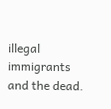illegal immigrants and the dead.